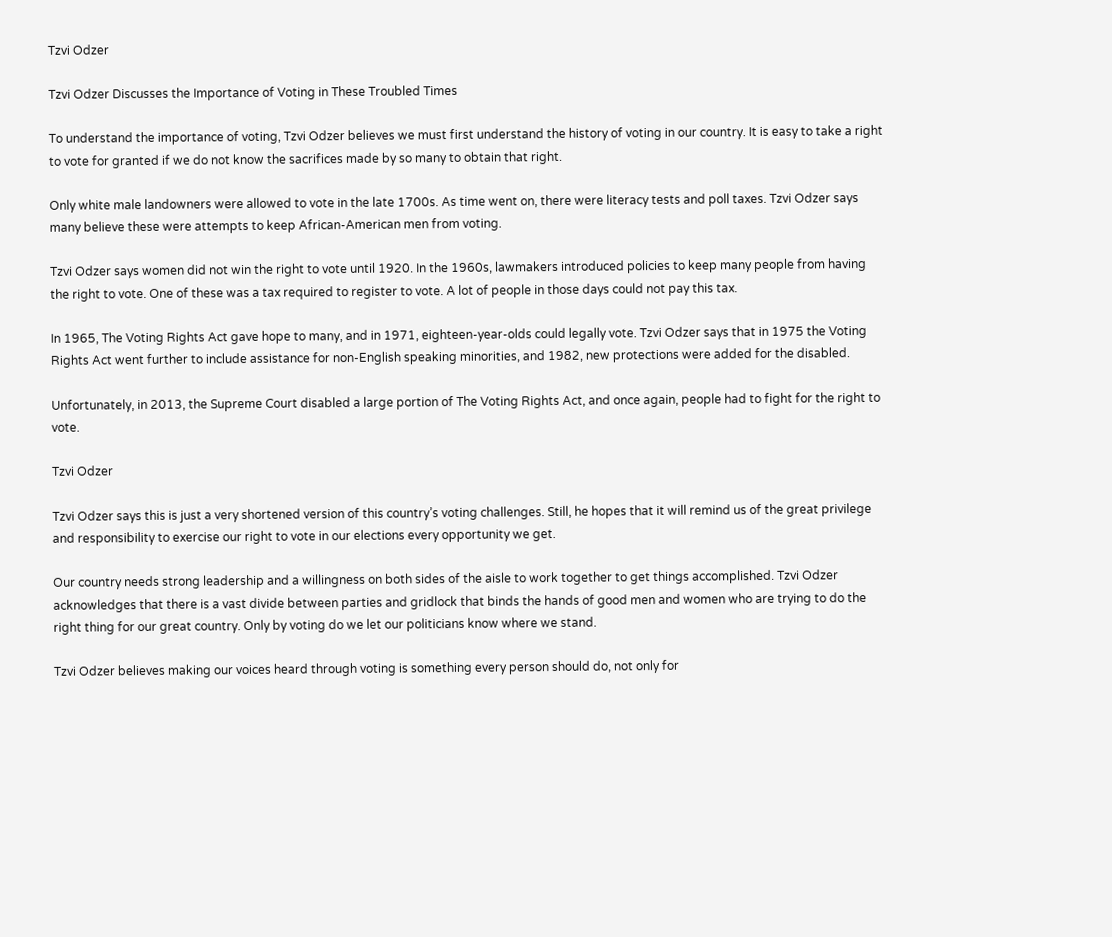Tzvi Odzer

Tzvi Odzer Discusses the Importance of Voting in These Troubled Times

To understand the importance of voting, Tzvi Odzer believes we must first understand the history of voting in our country. It is easy to take a right to vote for granted if we do not know the sacrifices made by so many to obtain that right.

Only white male landowners were allowed to vote in the late 1700s. As time went on, there were literacy tests and poll taxes. Tzvi Odzer says many believe these were attempts to keep African-American men from voting.

Tzvi Odzer says women did not win the right to vote until 1920. In the 1960s, lawmakers introduced policies to keep many people from having the right to vote. One of these was a tax required to register to vote. A lot of people in those days could not pay this tax.

In 1965, The Voting Rights Act gave hope to many, and in 1971, eighteen-year-olds could legally vote. Tzvi Odzer says that in 1975 the Voting Rights Act went further to include assistance for non-English speaking minorities, and 1982, new protections were added for the disabled.

Unfortunately, in 2013, the Supreme Court disabled a large portion of The Voting Rights Act, and once again, people had to fight for the right to vote.

Tzvi Odzer

Tzvi Odzer says this is just a very shortened version of this country’s voting challenges. Still, he hopes that it will remind us of the great privilege and responsibility to exercise our right to vote in our elections every opportunity we get.

Our country needs strong leadership and a willingness on both sides of the aisle to work together to get things accomplished. Tzvi Odzer acknowledges that there is a vast divide between parties and gridlock that binds the hands of good men and women who are trying to do the right thing for our great country. Only by voting do we let our politicians know where we stand.

Tzvi Odzer believes making our voices heard through voting is something every person should do, not only for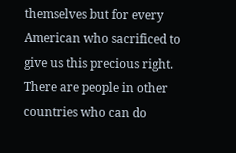themselves but for every American who sacrificed to give us this precious right. There are people in other countries who can do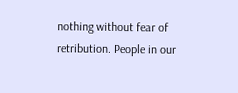nothing without fear of retribution. People in our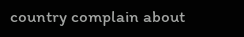country complain about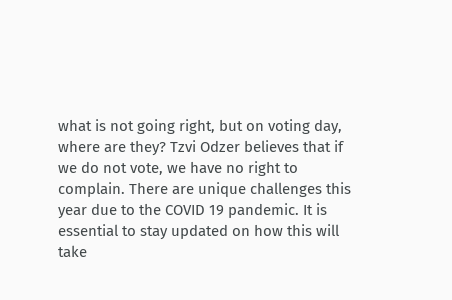what is not going right, but on voting day, where are they? Tzvi Odzer believes that if we do not vote, we have no right to complain. There are unique challenges this year due to the COVID 19 pandemic. It is essential to stay updated on how this will take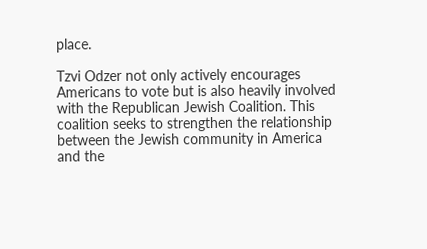place.

Tzvi Odzer not only actively encourages Americans to vote but is also heavily involved with the Republican Jewish Coalition. This coalition seeks to strengthen the relationship between the Jewish community in America and the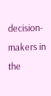decision-makers in the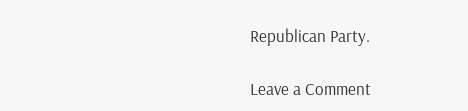Republican Party.

Leave a Comment